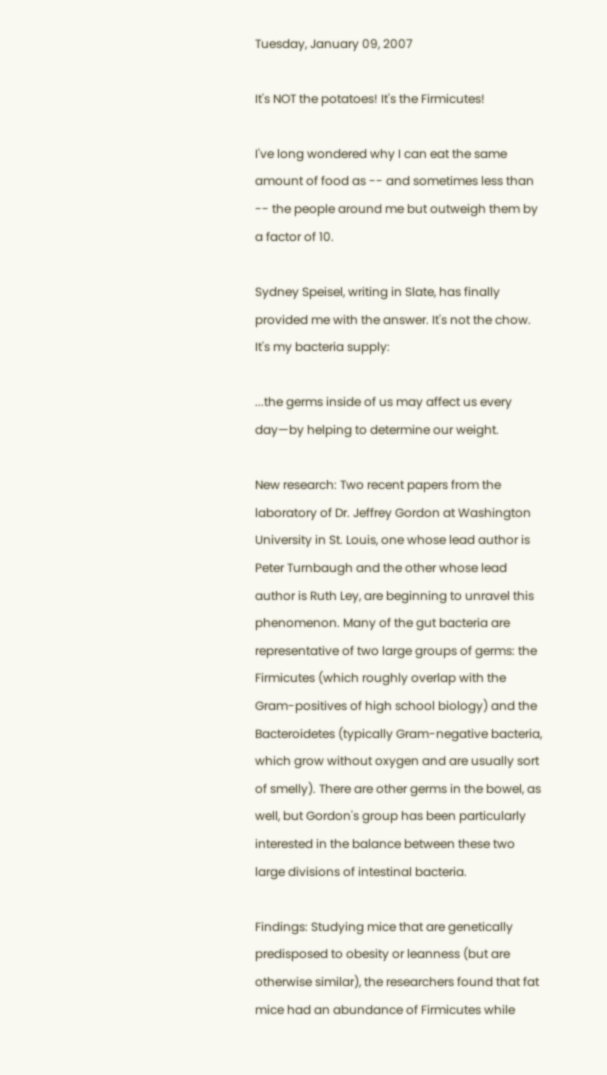Tuesday, January 09, 2007

It's NOT the potatoes! It's the Firmicutes!

I've long wondered why I can eat the same amount of food as -- and sometimes less than -- the people around me but outweigh them by a factor of 10.

Sydney Speisel, writing in Slate, has finally provided me with the answer. It's not the chow. It's my bacteria supply:

...the germs inside of us may affect us every day—by helping to determine our weight.

New research: Two recent papers from the laboratory of Dr. Jeffrey Gordon at Washington University in St. Louis, one whose lead author is Peter Turnbaugh and the other whose lead author is Ruth Ley, are beginning to unravel this phenomenon. Many of the gut bacteria are representative of two large groups of germs: the Firmicutes (which roughly overlap with the Gram-positives of high school biology) and the Bacteroidetes (typically Gram-negative bacteria, which grow without oxygen and are usually sort of smelly). There are other germs in the bowel, as well, but Gordon's group has been particularly interested in the balance between these two large divisions of intestinal bacteria.

Findings: Studying mice that are genetically predisposed to obesity or leanness (but are otherwise similar), the researchers found that fat mice had an abundance of Firmicutes while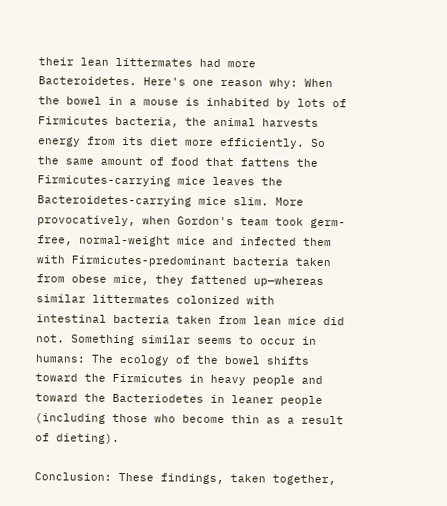their lean littermates had more Bacteroidetes. Here's one reason why: When the bowel in a mouse is inhabited by lots of Firmicutes bacteria, the animal harvests energy from its diet more efficiently. So the same amount of food that fattens the Firmicutes-carrying mice leaves the Bacteroidetes-carrying mice slim. More provocatively, when Gordon's team took germ-free, normal-weight mice and infected them with Firmicutes-predominant bacteria taken from obese mice, they fattened up—whereas similar littermates colonized with intestinal bacteria taken from lean mice did not. Something similar seems to occur in humans: The ecology of the bowel shifts toward the Firmicutes in heavy people and toward the Bacteriodetes in leaner people (including those who become thin as a result of dieting).

Conclusion: These findings, taken together,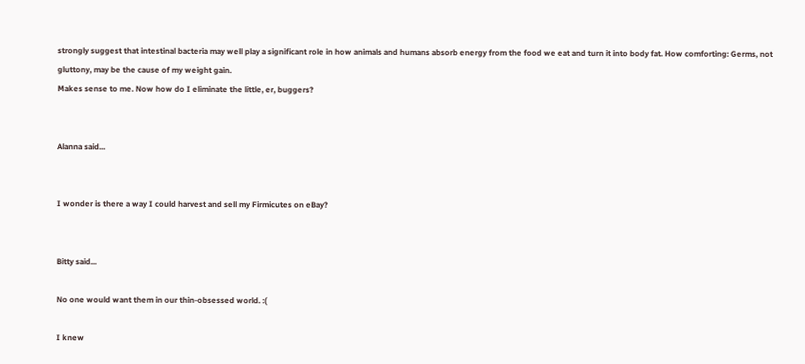strongly suggest that intestinal bacteria may well play a significant role in how animals and humans absorb energy from the food we eat and turn it into body fat. How comforting: Germs, not gluttony, may be the cause of my weight gain.
Makes sense to me. Now how do I eliminate the little, er, buggers?


Alanna said...


I wonder is there a way I could harvest and sell my Firmicutes on eBay?


Bitty said...

No one would want them in our thin-obsessed world. :(

I knew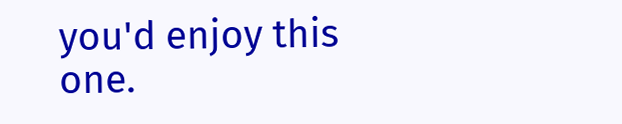you'd enjoy this one.